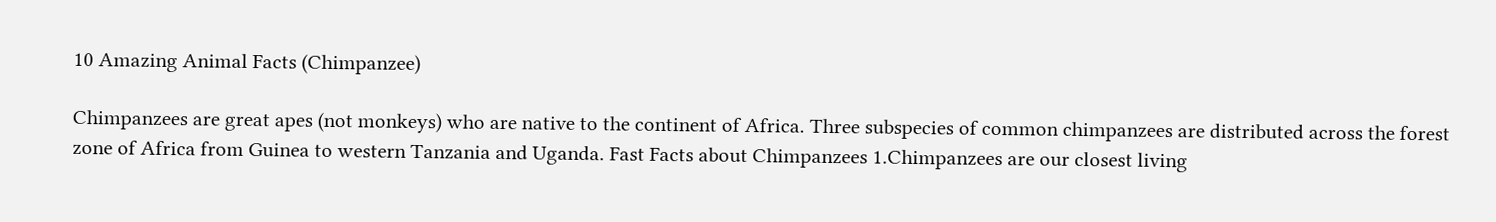10 Amazing Animal Facts (Chimpanzee)

Chimpanzees are great apes (not monkeys) who are native to the continent of Africa. Three subspecies of common chimpanzees are distributed across the forest zone of Africa from Guinea to western Tanzania and Uganda. Fast Facts about Chimpanzees 1.Chimpanzees are our closest living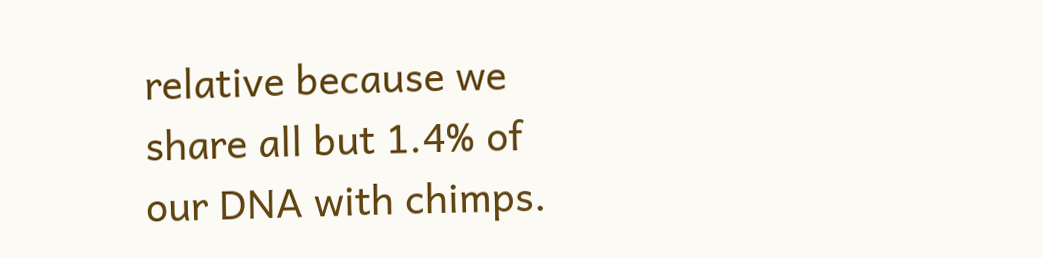relative because we share all but 1.4% of our DNA with chimps.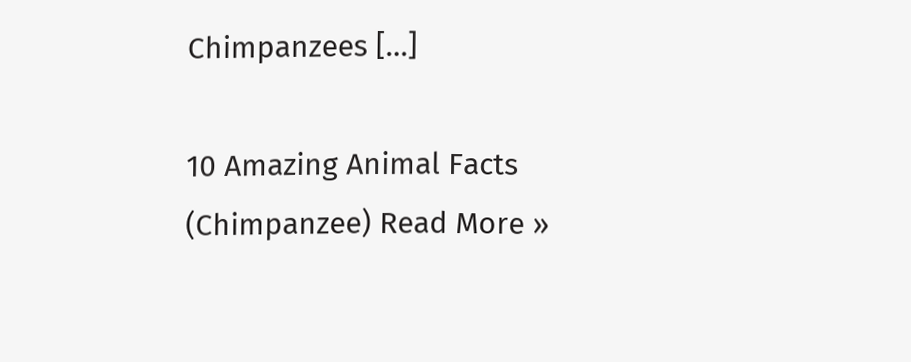Chimpanzees […]

10 Amazing Animal Facts (Chimpanzee) Read More »